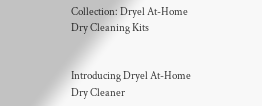Collection: Dryel At-Home Dry Cleaning Kits


Introducing Dryel At-Home Dry Cleaner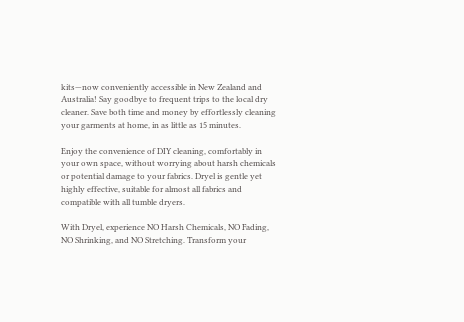kits—now conveniently accessible in New Zealand and Australia! Say goodbye to frequent trips to the local dry cleaner. Save both time and money by effortlessly cleaning your garments at home, in as little as 15 minutes.

Enjoy the convenience of DIY cleaning, comfortably in your own space, without worrying about harsh chemicals or potential damage to your fabrics. Dryel is gentle yet highly effective, suitable for almost all fabrics and compatible with all tumble dryers.

With Dryel, experience NO Harsh Chemicals, NO Fading, NO Shrinking, and NO Stretching. Transform your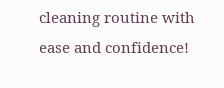cleaning routine with ease and confidence!